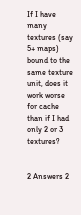If I have many textures (say 5+ maps) bound to the same texture unit, does it work worse for cache than if I had only 2 or 3 textures?


2 Answers 2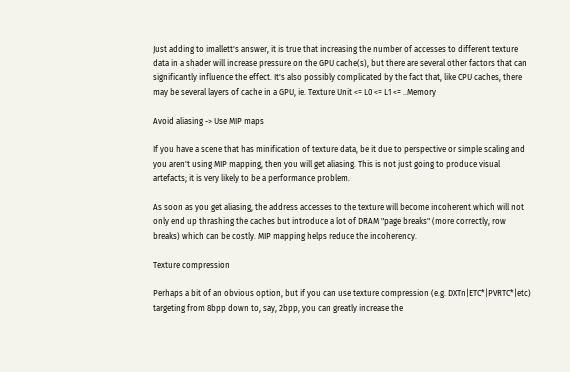Just adding to imallett's answer, it is true that increasing the number of accesses to different texture data in a shader will increase pressure on the GPU cache(s), but there are several other factors that can significantly influence the effect. It's also possibly complicated by the fact that, like CPU caches, there may be several layers of cache in a GPU, ie. Texture Unit <= L0 <= L1 <= ..Memory

Avoid aliasing -> Use MIP maps

If you have a scene that has minification of texture data, be it due to perspective or simple scaling and you aren't using MIP mapping, then you will get aliasing. This is not just going to produce visual artefacts; it is very likely to be a performance problem.

As soon as you get aliasing, the address accesses to the texture will become incoherent which will not only end up thrashing the caches but introduce a lot of DRAM "page breaks" (more correctly, row breaks) which can be costly. MIP mapping helps reduce the incoherency.

Texture compression

Perhaps a bit of an obvious option, but if you can use texture compression (e.g. DXTn|ETC*|PVRTC*|etc) targeting from 8bpp down to, say, 2bpp, you can greatly increase the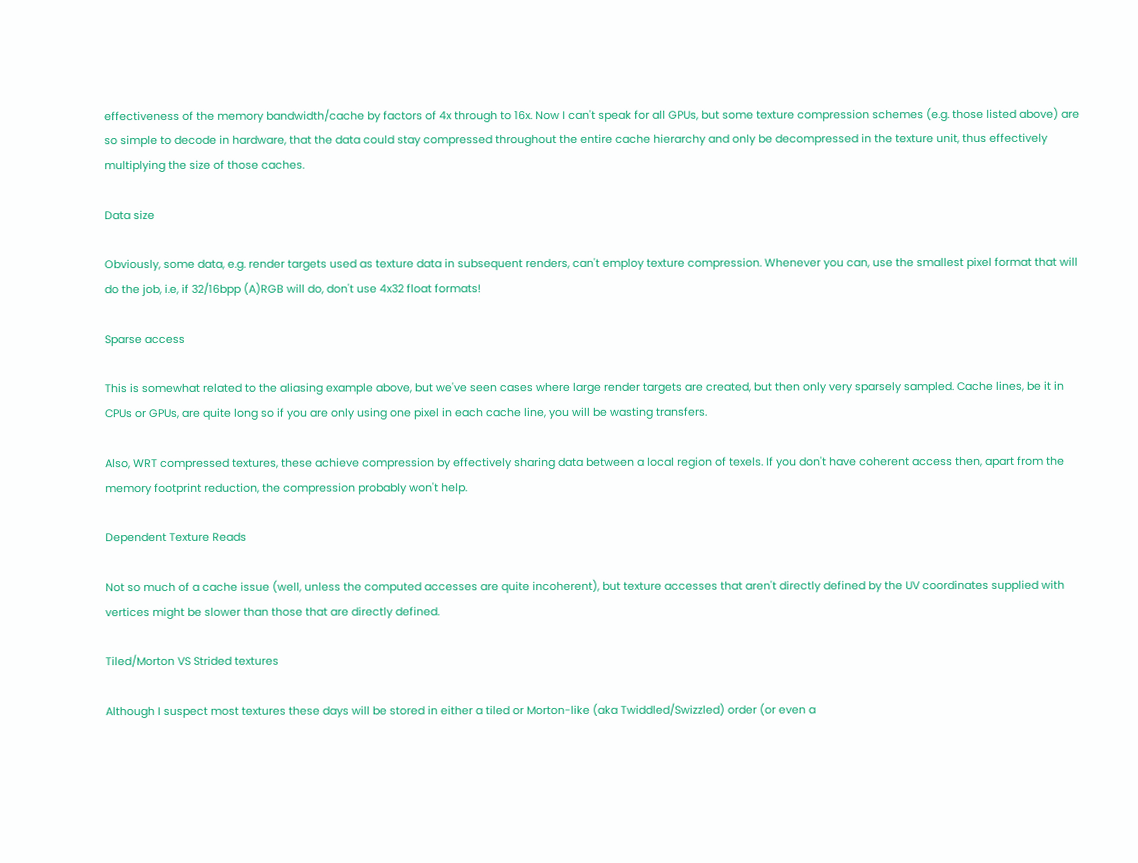effectiveness of the memory bandwidth/cache by factors of 4x through to 16x. Now I can't speak for all GPUs, but some texture compression schemes (e.g. those listed above) are so simple to decode in hardware, that the data could stay compressed throughout the entire cache hierarchy and only be decompressed in the texture unit, thus effectively multiplying the size of those caches.

Data size

Obviously, some data, e.g. render targets used as texture data in subsequent renders, can't employ texture compression. Whenever you can, use the smallest pixel format that will do the job, i.e, if 32/16bpp (A)RGB will do, don't use 4x32 float formats!

Sparse access

This is somewhat related to the aliasing example above, but we've seen cases where large render targets are created, but then only very sparsely sampled. Cache lines, be it in CPUs or GPUs, are quite long so if you are only using one pixel in each cache line, you will be wasting transfers.

Also, WRT compressed textures, these achieve compression by effectively sharing data between a local region of texels. If you don't have coherent access then, apart from the memory footprint reduction, the compression probably won't help.

Dependent Texture Reads

Not so much of a cache issue (well, unless the computed accesses are quite incoherent), but texture accesses that aren't directly defined by the UV coordinates supplied with vertices might be slower than those that are directly defined.

Tiled/Morton VS Strided textures

Although I suspect most textures these days will be stored in either a tiled or Morton-like (aka Twiddled/Swizzled) order (or even a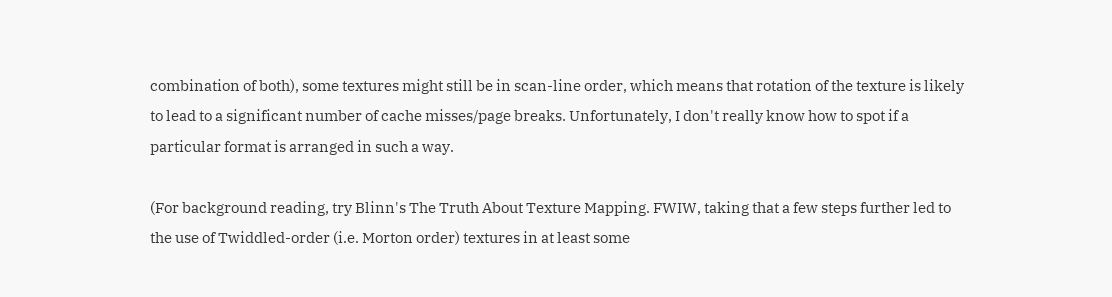combination of both), some textures might still be in scan-line order, which means that rotation of the texture is likely to lead to a significant number of cache misses/page breaks. Unfortunately, I don't really know how to spot if a particular format is arranged in such a way.

(For background reading, try Blinn's The Truth About Texture Mapping. FWIW, taking that a few steps further led to the use of Twiddled-order (i.e. Morton order) textures in at least some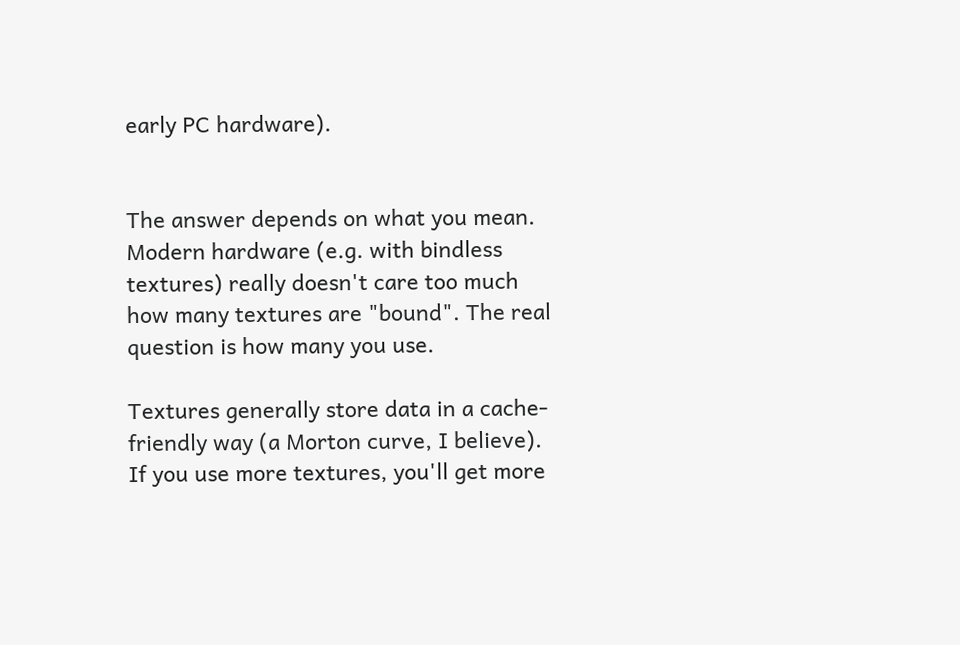early PC hardware).


The answer depends on what you mean. Modern hardware (e.g. with bindless textures) really doesn't care too much how many textures are "bound". The real question is how many you use.

Textures generally store data in a cache-friendly way (a Morton curve, I believe). If you use more textures, you'll get more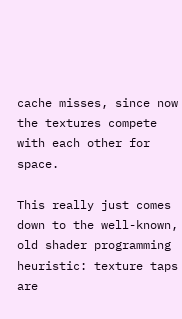cache misses, since now the textures compete with each other for space.

This really just comes down to the well-known, old shader programming heuristic: texture taps are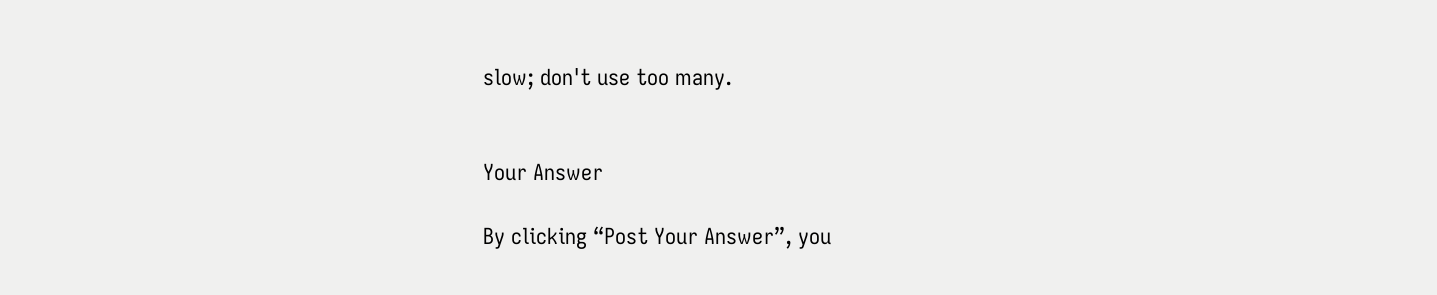slow; don't use too many.


Your Answer

By clicking “Post Your Answer”, you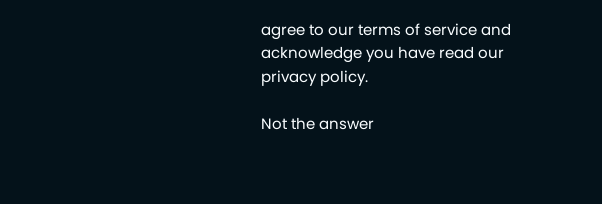agree to our terms of service and acknowledge you have read our privacy policy.

Not the answer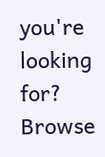you're looking for? Browse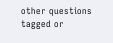other questions tagged or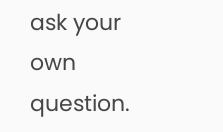ask your own question.